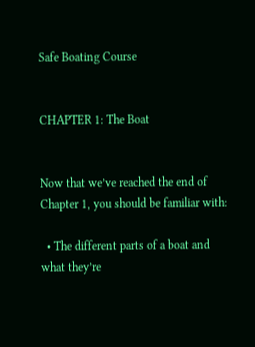Safe Boating Course


CHAPTER 1: The Boat


Now that we’ve reached the end of Chapter 1, you should be familiar with:

  • The different parts of a boat and what they’re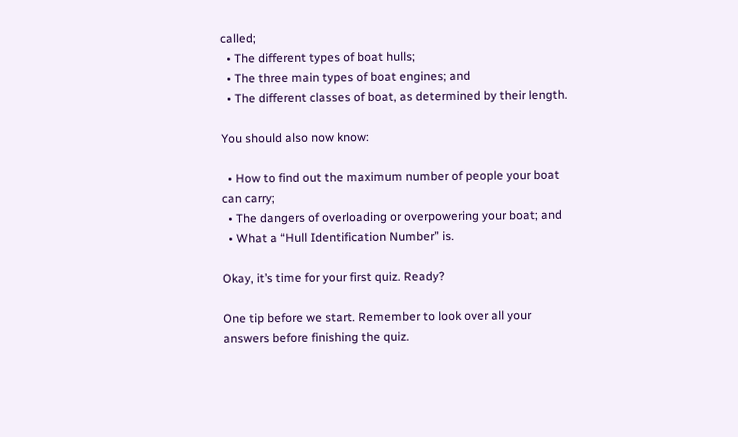called;
  • The different types of boat hulls;
  • The three main types of boat engines; and
  • The different classes of boat, as determined by their length.

You should also now know:

  • How to find out the maximum number of people your boat can carry;
  • The dangers of overloading or overpowering your boat; and
  • What a “Hull Identification Number” is.

Okay, it’s time for your first quiz. Ready?

One tip before we start. Remember to look over all your answers before finishing the quiz.